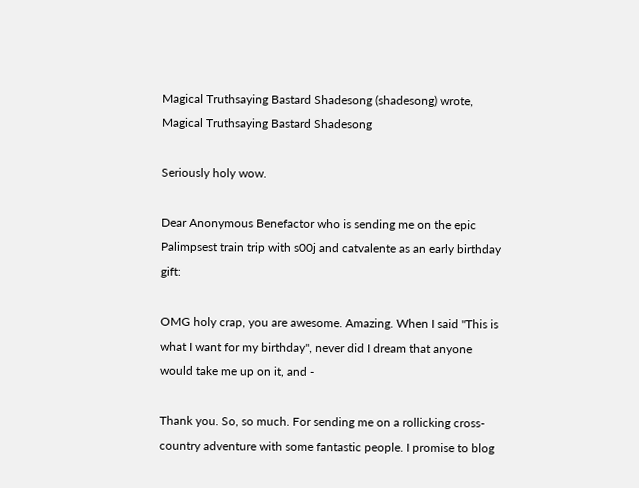Magical Truthsaying Bastard Shadesong (shadesong) wrote,
Magical Truthsaying Bastard Shadesong

Seriously holy wow.

Dear Anonymous Benefactor who is sending me on the epic Palimpsest train trip with s00j and catvalente as an early birthday gift:

OMG holy crap, you are awesome. Amazing. When I said "This is what I want for my birthday", never did I dream that anyone would take me up on it, and -

Thank you. So, so much. For sending me on a rollicking cross-country adventure with some fantastic people. I promise to blog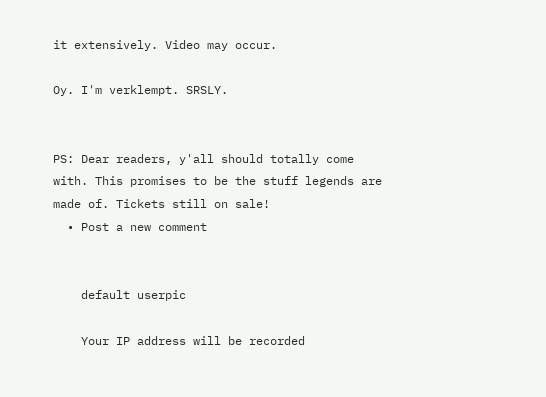it extensively. Video may occur.

Oy. I'm verklempt. SRSLY.


PS: Dear readers, y'all should totally come with. This promises to be the stuff legends are made of. Tickets still on sale!
  • Post a new comment


    default userpic

    Your IP address will be recorded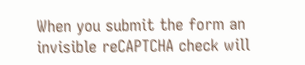When you submit the form an invisible reCAPTCHA check will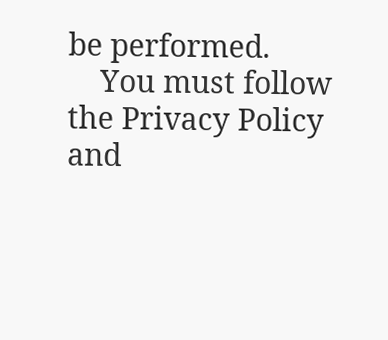be performed.
    You must follow the Privacy Policy and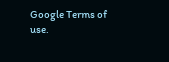Google Terms of use.